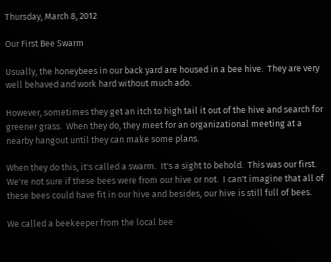Thursday, March 8, 2012

Our First Bee Swarm

Usually, the honeybees in our back yard are housed in a bee hive.  They are very well behaved and work hard without much ado.

However, sometimes they get an itch to high tail it out of the hive and search for greener grass.  When they do, they meet for an organizational meeting at a nearby hangout until they can make some plans.

When they do this, it's called a swarm.  It's a sight to behold.  This was our first.  We're not sure if these bees were from our hive or not.  I can't imagine that all of these bees could have fit in our hive and besides, our hive is still full of bees.

We called a beekeeper from the local bee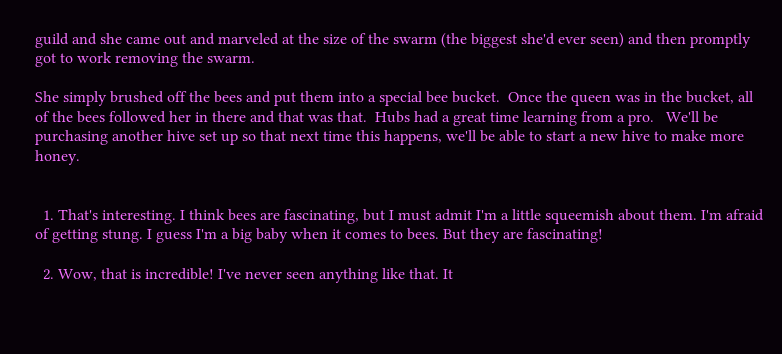guild and she came out and marveled at the size of the swarm (the biggest she'd ever seen) and then promptly got to work removing the swarm.

She simply brushed off the bees and put them into a special bee bucket.  Once the queen was in the bucket, all of the bees followed her in there and that was that.  Hubs had a great time learning from a pro.   We'll be purchasing another hive set up so that next time this happens, we'll be able to start a new hive to make more honey.


  1. That's interesting. I think bees are fascinating, but I must admit I'm a little squeemish about them. I'm afraid of getting stung. I guess I'm a big baby when it comes to bees. But they are fascinating!

  2. Wow, that is incredible! I've never seen anything like that. It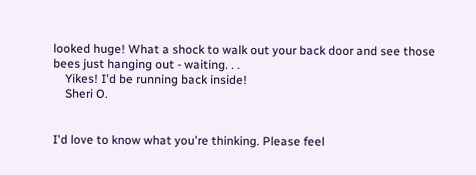looked huge! What a shock to walk out your back door and see those bees just hanging out - waiting. . .
    Yikes! I'd be running back inside!
    Sheri O.


I'd love to know what you're thinking. Please feel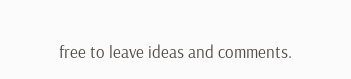free to leave ideas and comments.